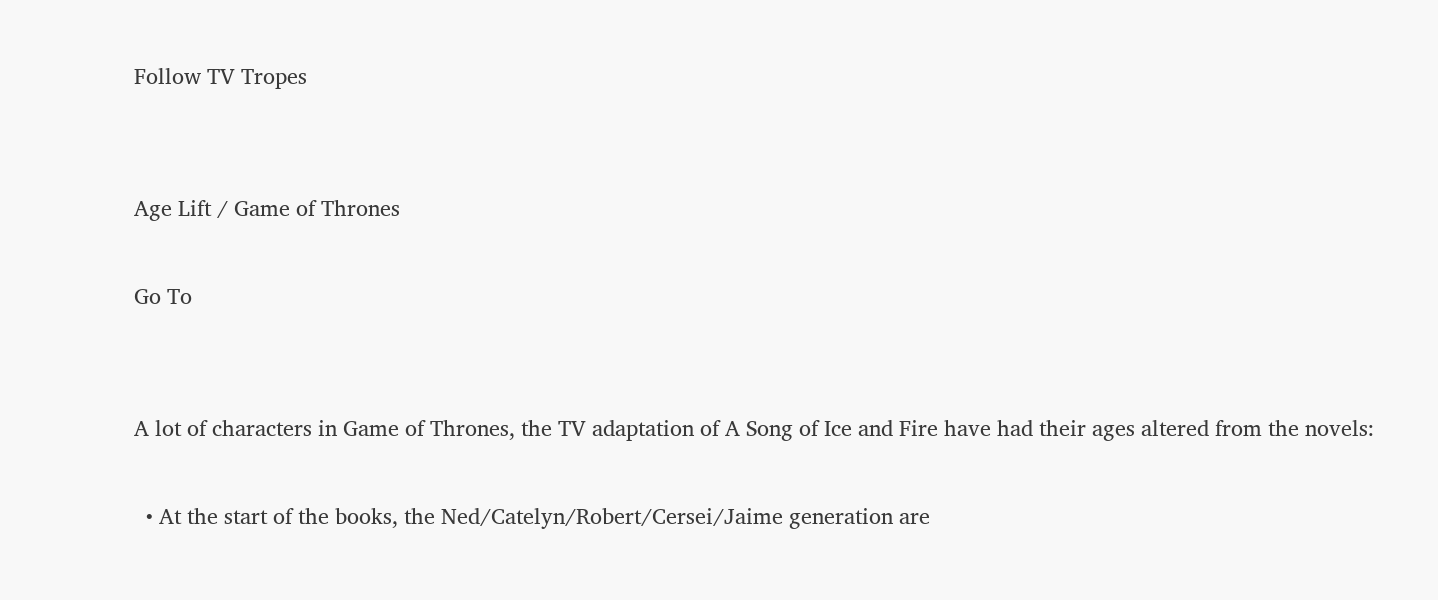Follow TV Tropes


Age Lift / Game of Thrones

Go To


A lot of characters in Game of Thrones, the TV adaptation of A Song of Ice and Fire have had their ages altered from the novels:

  • At the start of the books, the Ned/Catelyn/Robert/Cersei/Jaime generation are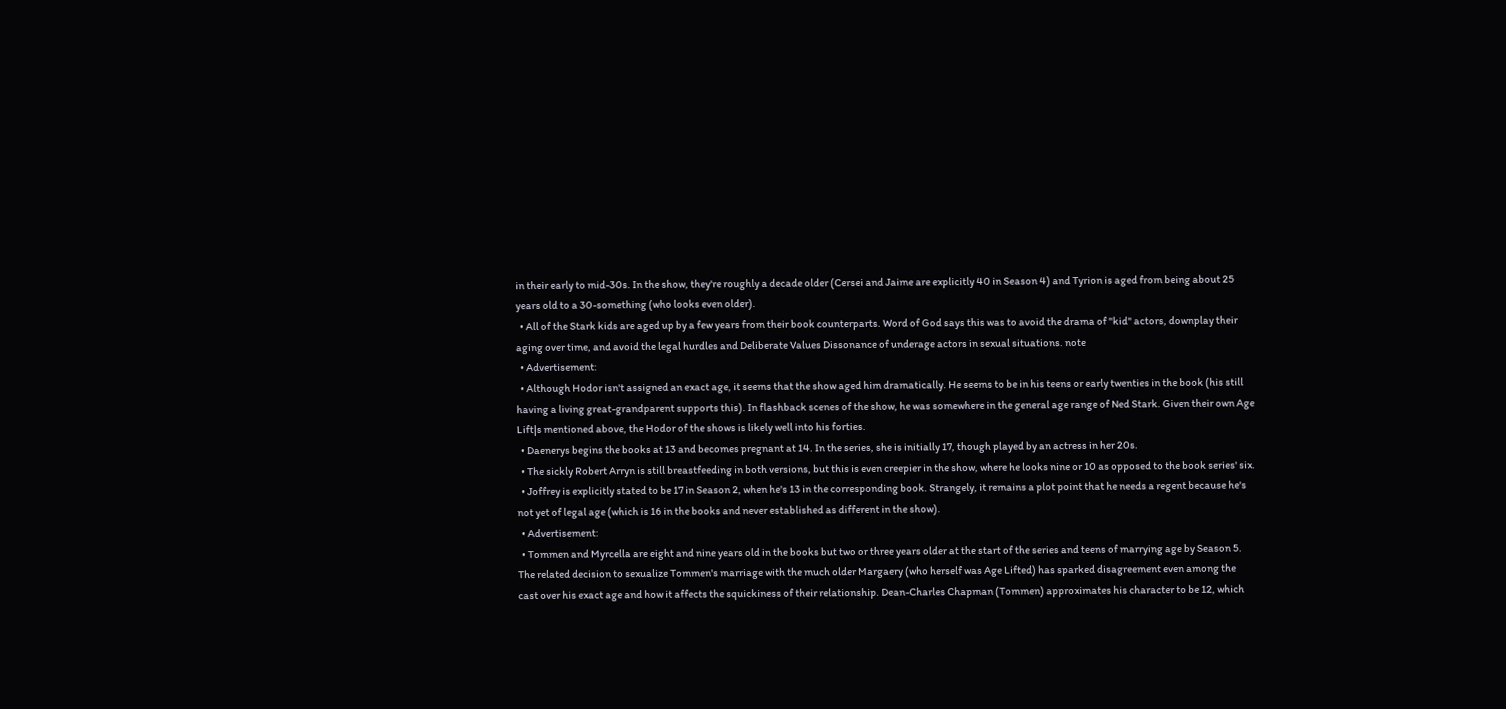in their early to mid-30s. In the show, they're roughly a decade older (Cersei and Jaime are explicitly 40 in Season 4) and Tyrion is aged from being about 25 years old to a 30-something (who looks even older).
  • All of the Stark kids are aged up by a few years from their book counterparts. Word of God says this was to avoid the drama of "kid" actors, downplay their aging over time, and avoid the legal hurdles and Deliberate Values Dissonance of underage actors in sexual situations. note
  • Advertisement:
  • Although Hodor isn't assigned an exact age, it seems that the show aged him dramatically. He seems to be in his teens or early twenties in the book (his still having a living great-grandparent supports this). In flashback scenes of the show, he was somewhere in the general age range of Ned Stark. Given their own Age Lift|s mentioned above, the Hodor of the shows is likely well into his forties.
  • Daenerys begins the books at 13 and becomes pregnant at 14. In the series, she is initially 17, though played by an actress in her 20s.
  • The sickly Robert Arryn is still breastfeeding in both versions, but this is even creepier in the show, where he looks nine or 10 as opposed to the book series' six.
  • Joffrey is explicitly stated to be 17 in Season 2, when he's 13 in the corresponding book. Strangely, it remains a plot point that he needs a regent because he's not yet of legal age (which is 16 in the books and never established as different in the show).
  • Advertisement:
  • Tommen and Myrcella are eight and nine years old in the books but two or three years older at the start of the series and teens of marrying age by Season 5. The related decision to sexualize Tommen's marriage with the much older Margaery (who herself was Age Lifted) has sparked disagreement even among the cast over his exact age and how it affects the squickiness of their relationship. Dean-Charles Chapman (Tommen) approximates his character to be 12, which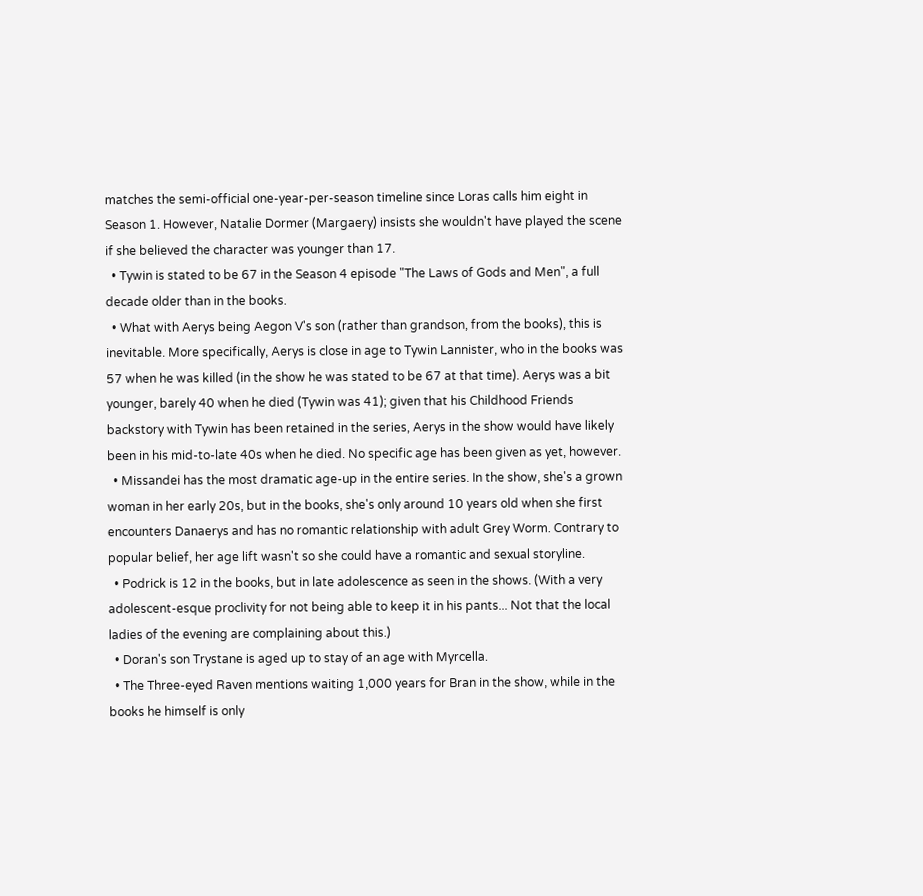matches the semi-official one-year-per-season timeline since Loras calls him eight in Season 1. However, Natalie Dormer (Margaery) insists she wouldn't have played the scene if she believed the character was younger than 17.
  • Tywin is stated to be 67 in the Season 4 episode "The Laws of Gods and Men", a full decade older than in the books.
  • What with Aerys being Aegon V's son (rather than grandson, from the books), this is inevitable. More specifically, Aerys is close in age to Tywin Lannister, who in the books was 57 when he was killed (in the show he was stated to be 67 at that time). Aerys was a bit younger, barely 40 when he died (Tywin was 41); given that his Childhood Friends backstory with Tywin has been retained in the series, Aerys in the show would have likely been in his mid-to-late 40s when he died. No specific age has been given as yet, however.
  • Missandei has the most dramatic age-up in the entire series. In the show, she's a grown woman in her early 20s, but in the books, she's only around 10 years old when she first encounters Danaerys and has no romantic relationship with adult Grey Worm. Contrary to popular belief, her age lift wasn't so she could have a romantic and sexual storyline.
  • Podrick is 12 in the books, but in late adolescence as seen in the shows. (With a very adolescent-esque proclivity for not being able to keep it in his pants... Not that the local ladies of the evening are complaining about this.)
  • Doran's son Trystane is aged up to stay of an age with Myrcella.
  • The Three-eyed Raven mentions waiting 1,000 years for Bran in the show, while in the books he himself is only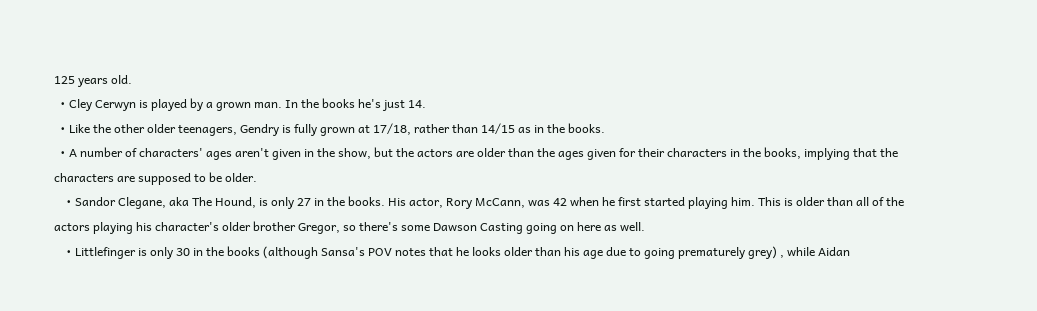125 years old.
  • Cley Cerwyn is played by a grown man. In the books he's just 14.
  • Like the other older teenagers, Gendry is fully grown at 17/18, rather than 14/15 as in the books.
  • A number of characters' ages aren't given in the show, but the actors are older than the ages given for their characters in the books, implying that the characters are supposed to be older.
    • Sandor Clegane, aka The Hound, is only 27 in the books. His actor, Rory McCann, was 42 when he first started playing him. This is older than all of the actors playing his character's older brother Gregor, so there's some Dawson Casting going on here as well.
    • Littlefinger is only 30 in the books (although Sansa's POV notes that he looks older than his age due to going prematurely grey) , while Aidan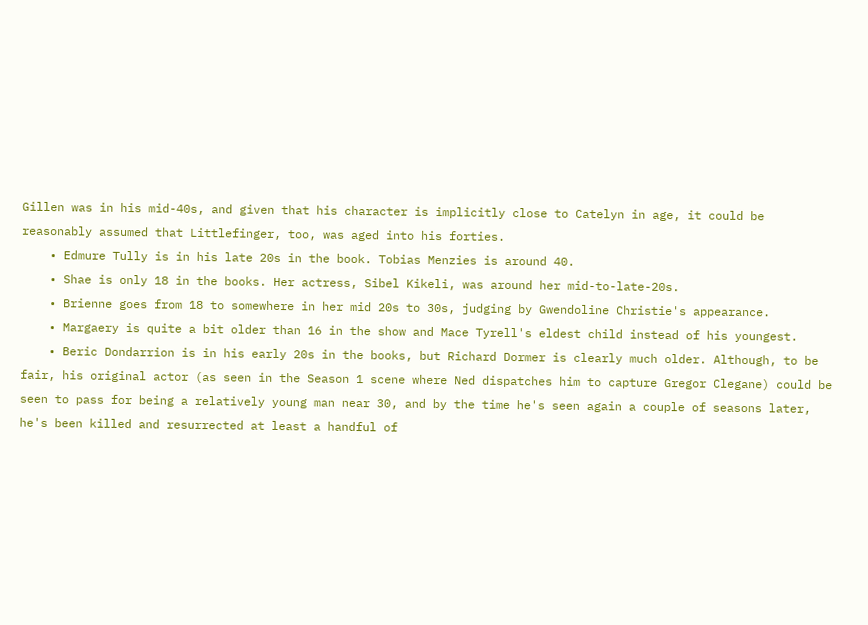Gillen was in his mid-40s, and given that his character is implicitly close to Catelyn in age, it could be reasonably assumed that Littlefinger, too, was aged into his forties.
    • Edmure Tully is in his late 20s in the book. Tobias Menzies is around 40.
    • Shae is only 18 in the books. Her actress, Sibel Kikeli, was around her mid-to-late-20s.
    • Brienne goes from 18 to somewhere in her mid 20s to 30s, judging by Gwendoline Christie's appearance.
    • Margaery is quite a bit older than 16 in the show and Mace Tyrell's eldest child instead of his youngest.
    • Beric Dondarrion is in his early 20s in the books, but Richard Dormer is clearly much older. Although, to be fair, his original actor (as seen in the Season 1 scene where Ned dispatches him to capture Gregor Clegane) could be seen to pass for being a relatively young man near 30, and by the time he's seen again a couple of seasons later, he's been killed and resurrected at least a handful of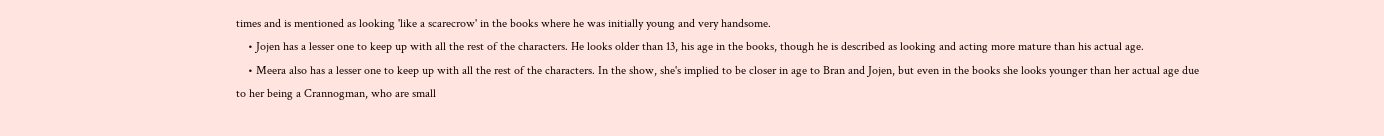times and is mentioned as looking 'like a scarecrow' in the books where he was initially young and very handsome.
    • Jojen has a lesser one to keep up with all the rest of the characters. He looks older than 13, his age in the books, though he is described as looking and acting more mature than his actual age.
    • Meera also has a lesser one to keep up with all the rest of the characters. In the show, she's implied to be closer in age to Bran and Jojen, but even in the books she looks younger than her actual age due to her being a Crannogman, who are small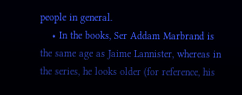people in general.
    • In the books, Ser Addam Marbrand is the same age as Jaime Lannister, whereas in the series, he looks older (for reference, his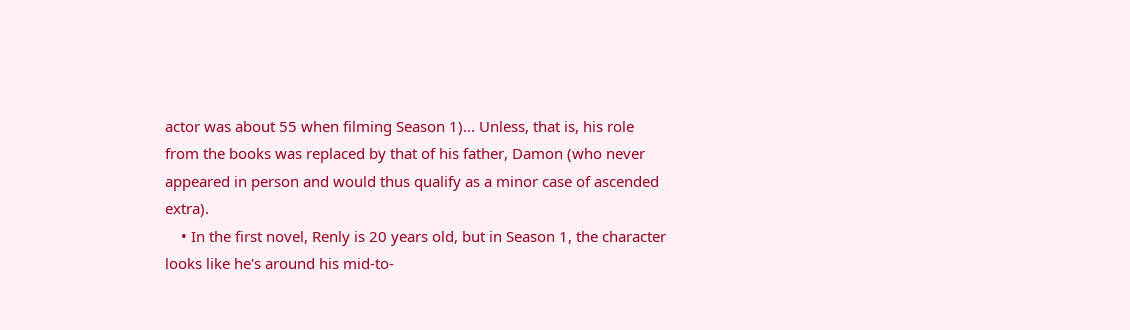actor was about 55 when filming Season 1)... Unless, that is, his role from the books was replaced by that of his father, Damon (who never appeared in person and would thus qualify as a minor case of ascended extra).
    • In the first novel, Renly is 20 years old, but in Season 1, the character looks like he's around his mid-to-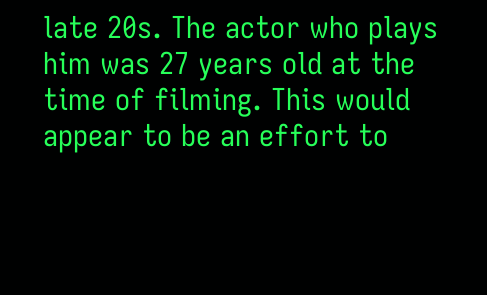late 20s. The actor who plays him was 27 years old at the time of filming. This would appear to be an effort to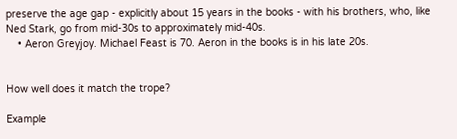preserve the age gap - explicitly about 15 years in the books - with his brothers, who, like Ned Stark, go from mid-30s to approximately mid-40s.
    • Aeron Greyjoy. Michael Feast is 70. Aeron in the books is in his late 20s.


How well does it match the trope?

Example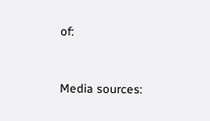of:


Media sources: